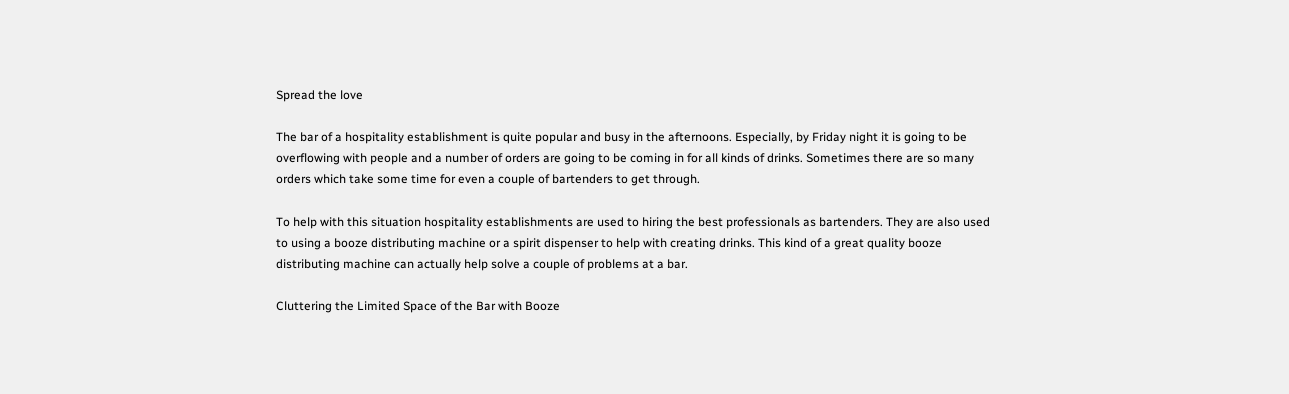Spread the love

The bar of a hospitality establishment is quite popular and busy in the afternoons. Especially, by Friday night it is going to be overflowing with people and a number of orders are going to be coming in for all kinds of drinks. Sometimes there are so many orders which take some time for even a couple of bartenders to get through.

To help with this situation hospitality establishments are used to hiring the best professionals as bartenders. They are also used to using a booze distributing machine or a spirit dispenser to help with creating drinks. This kind of a great quality booze distributing machine can actually help solve a couple of problems at a bar.

Cluttering the Limited Space of the Bar with Booze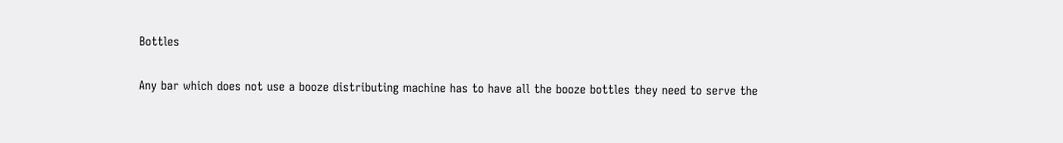Bottles

Any bar which does not use a booze distributing machine has to have all the booze bottles they need to serve the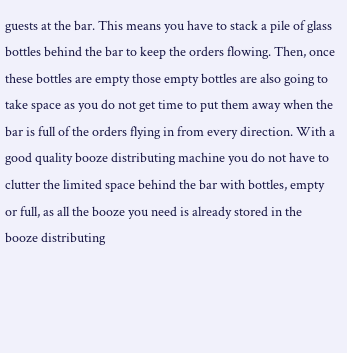guests at the bar. This means you have to stack a pile of glass bottles behind the bar to keep the orders flowing. Then, once these bottles are empty those empty bottles are also going to take space as you do not get time to put them away when the bar is full of the orders flying in from every direction. With a good quality booze distributing machine you do not have to clutter the limited space behind the bar with bottles, empty or full, as all the booze you need is already stored in the booze distributing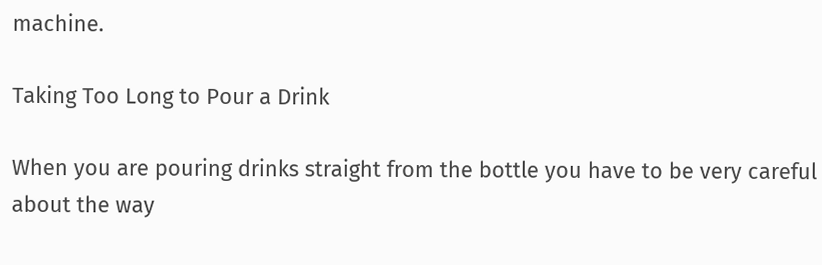machine.

Taking Too Long to Pour a Drink

When you are pouring drinks straight from the bottle you have to be very careful about the way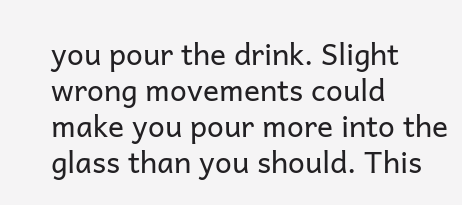you pour the drink. Slight wrong movements could make you pour more into the glass than you should. This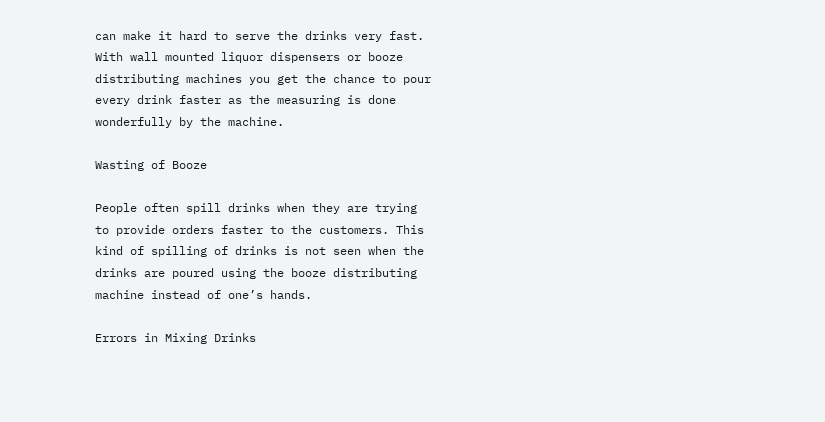can make it hard to serve the drinks very fast. With wall mounted liquor dispensers or booze distributing machines you get the chance to pour every drink faster as the measuring is done wonderfully by the machine.

Wasting of Booze

People often spill drinks when they are trying to provide orders faster to the customers. This kind of spilling of drinks is not seen when the drinks are poured using the booze distributing machine instead of one’s hands.

Errors in Mixing Drinks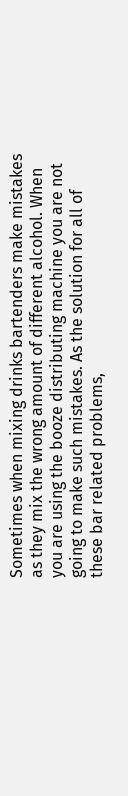Sometimes when mixing drinks bartenders make mistakes as they mix the wrong amount of different alcohol. When you are using the booze distributing machine you are not going to make such mistakes. As the solution for all of these bar related problems,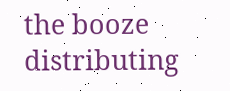the booze distributing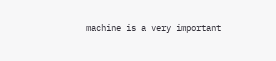machine is a very important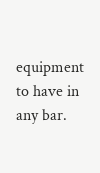equipment to have in any bar.